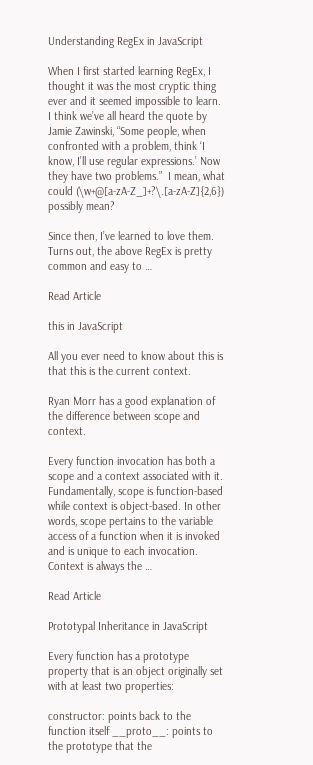Understanding RegEx in JavaScript

When I first started learning RegEx, I thought it was the most cryptic thing ever and it seemed impossible to learn.  I think we’ve all heard the quote by Jamie Zawinski, “Some people, when confronted with a problem, think ‘I know, I’ll use regular expressions.’ Now they have two problems.”  I mean, what could (\w+@[a-zA-Z_]+?\.[a-zA-Z]{2,6}) possibly mean?

Since then, I’ve learned to love them. Turns out, the above RegEx is pretty common and easy to …

Read Article

this in JavaScript

All you ever need to know about this is that this is the current context.

Ryan Morr has a good explanation of the difference between scope and context.

Every function invocation has both a scope and a context associated with it. Fundamentally, scope is function-based while context is object-based. In other words, scope pertains to the variable access of a function when it is invoked and is unique to each invocation. Context is always the …

Read Article

Prototypal Inheritance in JavaScript

Every function has a prototype property that is an object originally set with at least two properties:

constructor: points back to the function itself __proto__: points to the prototype that the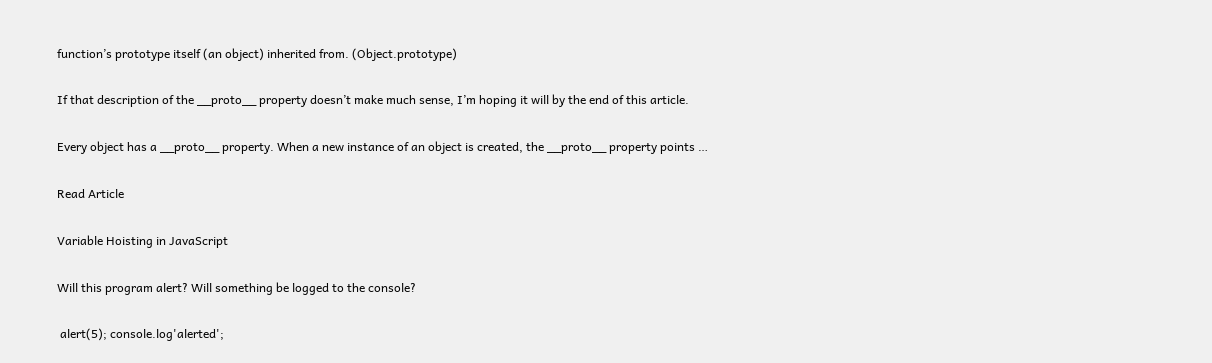function’s prototype itself (an object) inherited from. (Object.prototype)

If that description of the __proto__ property doesn’t make much sense, I’m hoping it will by the end of this article.

Every object has a __proto__ property. When a new instance of an object is created, the __proto__ property points …

Read Article

Variable Hoisting in JavaScript

Will this program alert? Will something be logged to the console?

 alert(5); console.log'alerted';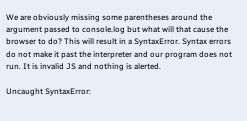We are obviously missing some parentheses around the argument passed to console.log but what will that cause the browser to do? This will result in a SyntaxError. Syntax errors do not make it past the interpreter and our program does not run. It is invalid JS and nothing is alerted.

Uncaught SyntaxError: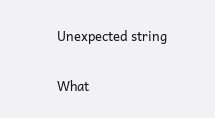Unexpected string

What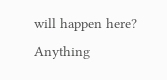will happen here? Anything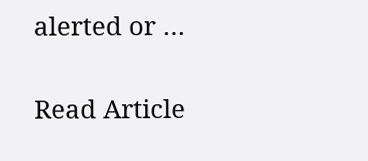alerted or …

Read Article